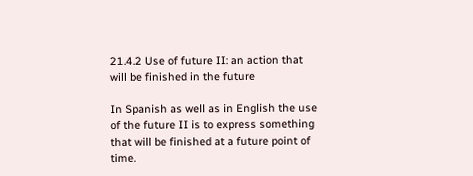21.4.2 Use of future II: an action that will be finished in the future

In Spanish as well as in English the use of the future II is to express something that will be finished at a future point of time.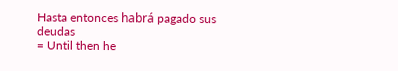Hasta entonces habrá pagado sus deudas
= Until then he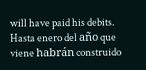will have paid his debits.
Hasta enero del año que viene habrán construido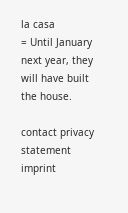la casa
= Until January next year, they will have built the house.

contact privacy statement imprint